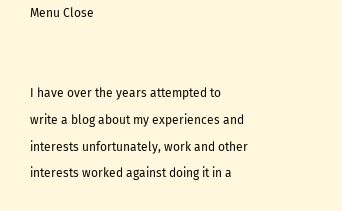Menu Close


I have over the years attempted to write a blog about my experiences and interests unfortunately, work and other interests worked against doing it in a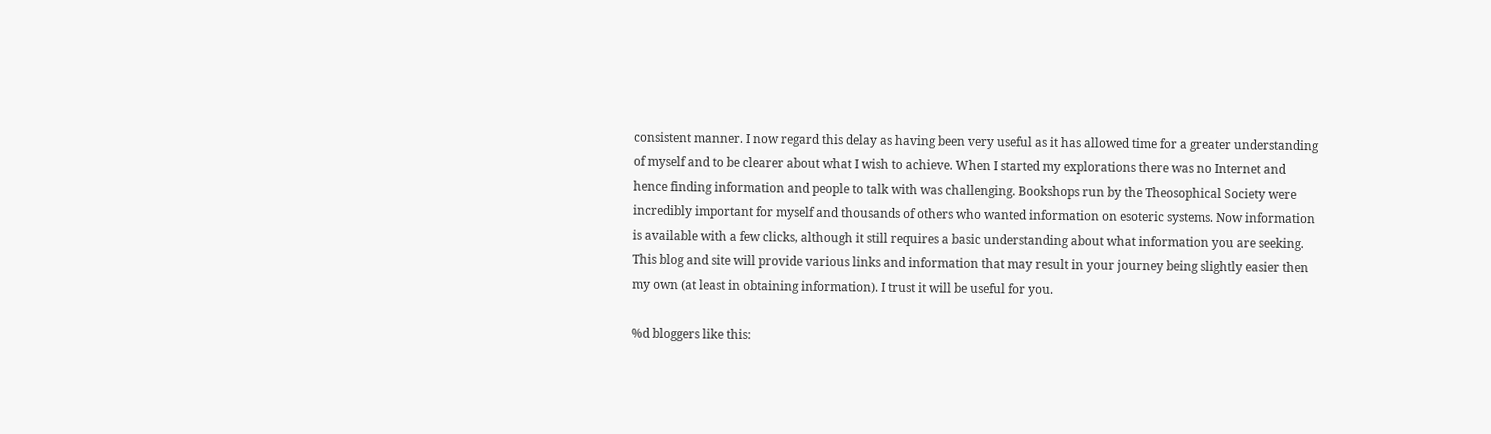consistent manner. I now regard this delay as having been very useful as it has allowed time for a greater understanding of myself and to be clearer about what I wish to achieve. When I started my explorations there was no Internet and hence finding information and people to talk with was challenging. Bookshops run by the Theosophical Society were incredibly important for myself and thousands of others who wanted information on esoteric systems. Now information is available with a few clicks, although it still requires a basic understanding about what information you are seeking. This blog and site will provide various links and information that may result in your journey being slightly easier then my own (at least in obtaining information). I trust it will be useful for you.

%d bloggers like this: